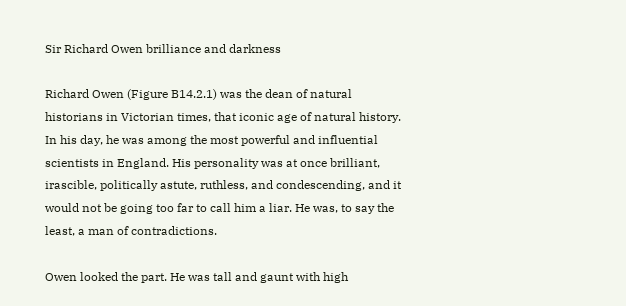Sir Richard Owen brilliance and darkness

Richard Owen (Figure B14.2.1) was the dean of natural historians in Victorian times, that iconic age of natural history. In his day, he was among the most powerful and influential scientists in England. His personality was at once brilliant, irascible, politically astute, ruthless, and condescending, and it would not be going too far to call him a liar. He was, to say the least, a man of contradictions.

Owen looked the part. He was tall and gaunt with high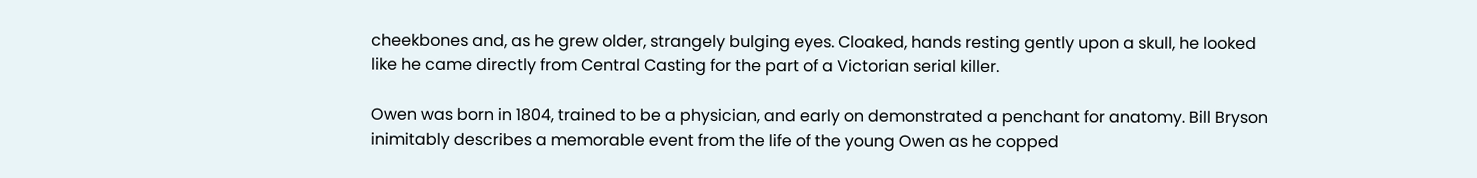cheekbones and, as he grew older, strangely bulging eyes. Cloaked, hands resting gently upon a skull, he looked like he came directly from Central Casting for the part of a Victorian serial killer.

Owen was born in 1804, trained to be a physician, and early on demonstrated a penchant for anatomy. Bill Bryson inimitably describes a memorable event from the life of the young Owen as he copped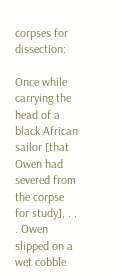corpses for dissection:

Once while carrying the head of a black African sailor [that Owen had severed from the corpse for study], . . . Owen slipped on a wet cobble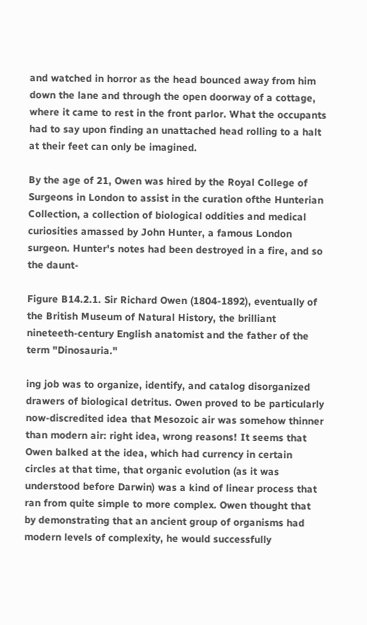and watched in horror as the head bounced away from him down the lane and through the open doorway of a cottage, where it came to rest in the front parlor. What the occupants had to say upon finding an unattached head rolling to a halt at their feet can only be imagined.

By the age of 21, Owen was hired by the Royal College of Surgeons in London to assist in the curation ofthe Hunterian Collection, a collection of biological oddities and medical curiosities amassed by John Hunter, a famous London surgeon. Hunter's notes had been destroyed in a fire, and so the daunt-

Figure B14.2.1. Sir Richard Owen (1804-1892), eventually of the British Museum of Natural History, the brilliant nineteeth-century English anatomist and the father of the term "Dinosauria."

ing job was to organize, identify, and catalog disorganized drawers of biological detritus. Owen proved to be particularly now-discredited idea that Mesozoic air was somehow thinner than modern air: right idea, wrong reasons! It seems that Owen balked at the idea, which had currency in certain circles at that time, that organic evolution (as it was understood before Darwin) was a kind of linear process that ran from quite simple to more complex. Owen thought that by demonstrating that an ancient group of organisms had modern levels of complexity, he would successfully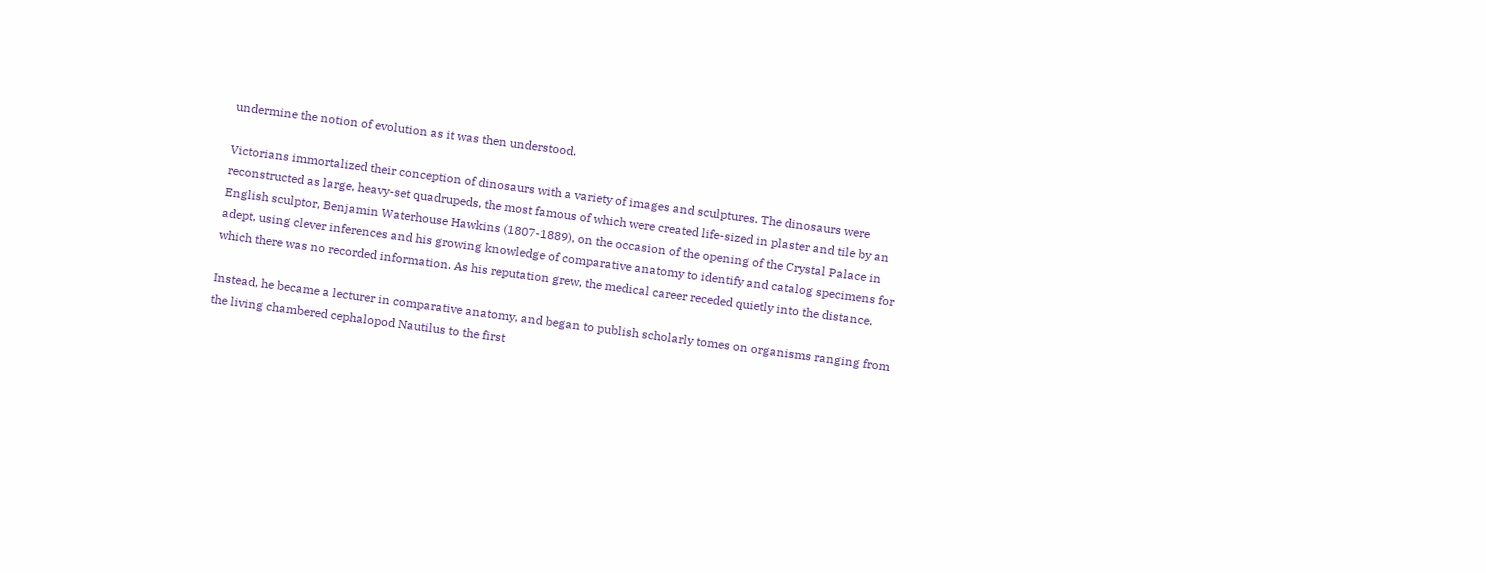undermine the notion of evolution as it was then understood.

Victorians immortalized their conception of dinosaurs with a variety of images and sculptures. The dinosaurs were reconstructed as large, heavy-set quadrupeds, the most famous of which were created life-sized in plaster and tile by an English sculptor, Benjamin Waterhouse Hawkins (1807-1889), on the occasion of the opening of the Crystal Palace in adept, using clever inferences and his growing knowledge of comparative anatomy to identify and catalog specimens for which there was no recorded information. As his reputation grew, the medical career receded quietly into the distance.

Instead, he became a lecturer in comparative anatomy, and began to publish scholarly tomes on organisms ranging from the living chambered cephalopod Nautilus to the first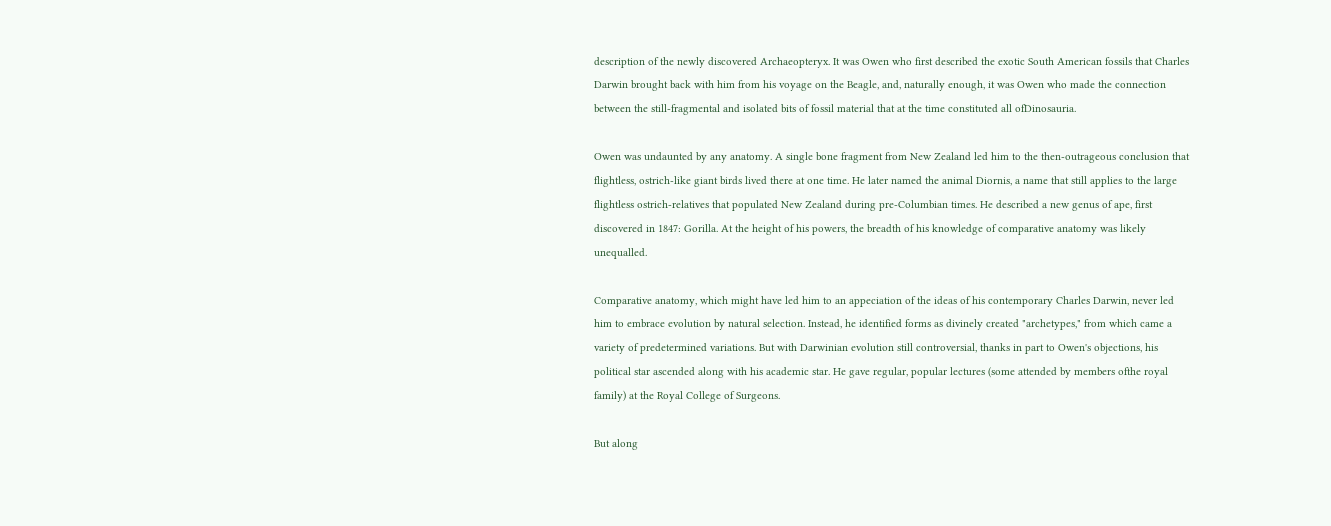description of the newly discovered Archaeopteryx. It was Owen who first described the exotic South American fossils that Charles Darwin brought back with him from his voyage on the Beagle, and, naturally enough, it was Owen who made the connection between the still-fragmental and isolated bits of fossil material that at the time constituted all ofDinosauria.

Owen was undaunted by any anatomy. A single bone fragment from New Zealand led him to the then-outrageous conclusion that flightless, ostrich-like giant birds lived there at one time. He later named the animal Diornis, a name that still applies to the large flightless ostrich-relatives that populated New Zealand during pre-Columbian times. He described a new genus of ape, first discovered in 1847: Gorilla. At the height of his powers, the breadth of his knowledge of comparative anatomy was likely unequalled.

Comparative anatomy, which might have led him to an appeciation of the ideas of his contemporary Charles Darwin, never led him to embrace evolution by natural selection. Instead, he identified forms as divinely created "archetypes," from which came a variety of predetermined variations. But with Darwinian evolution still controversial, thanks in part to Owen's objections, his political star ascended along with his academic star. He gave regular, popular lectures (some attended by members ofthe royal family) at the Royal College of Surgeons.

But along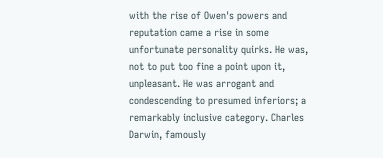with the rise of Owen's powers and reputation came a rise in some unfortunate personality quirks. He was, not to put too fine a point upon it, unpleasant. He was arrogant and condescending to presumed inferiors; a remarkably inclusive category. Charles Darwin, famously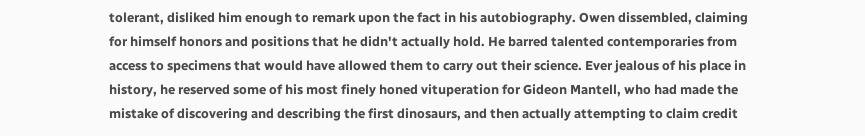tolerant, disliked him enough to remark upon the fact in his autobiography. Owen dissembled, claiming for himself honors and positions that he didn't actually hold. He barred talented contemporaries from access to specimens that would have allowed them to carry out their science. Ever jealous of his place in history, he reserved some of his most finely honed vituperation for Gideon Mantell, who had made the mistake of discovering and describing the first dinosaurs, and then actually attempting to claim credit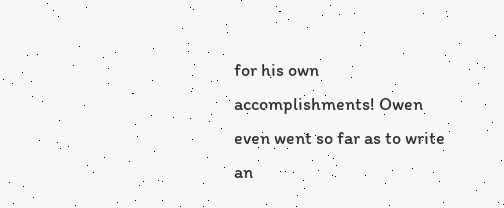for his own accomplishments! Owen even went so far as to write an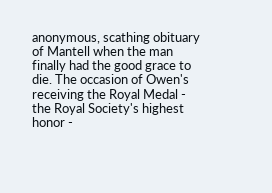anonymous, scathing obituary of Mantell when the man finally had the good grace to die. The occasion of Owen's receiving the Royal Medal - the Royal Society's highest honor -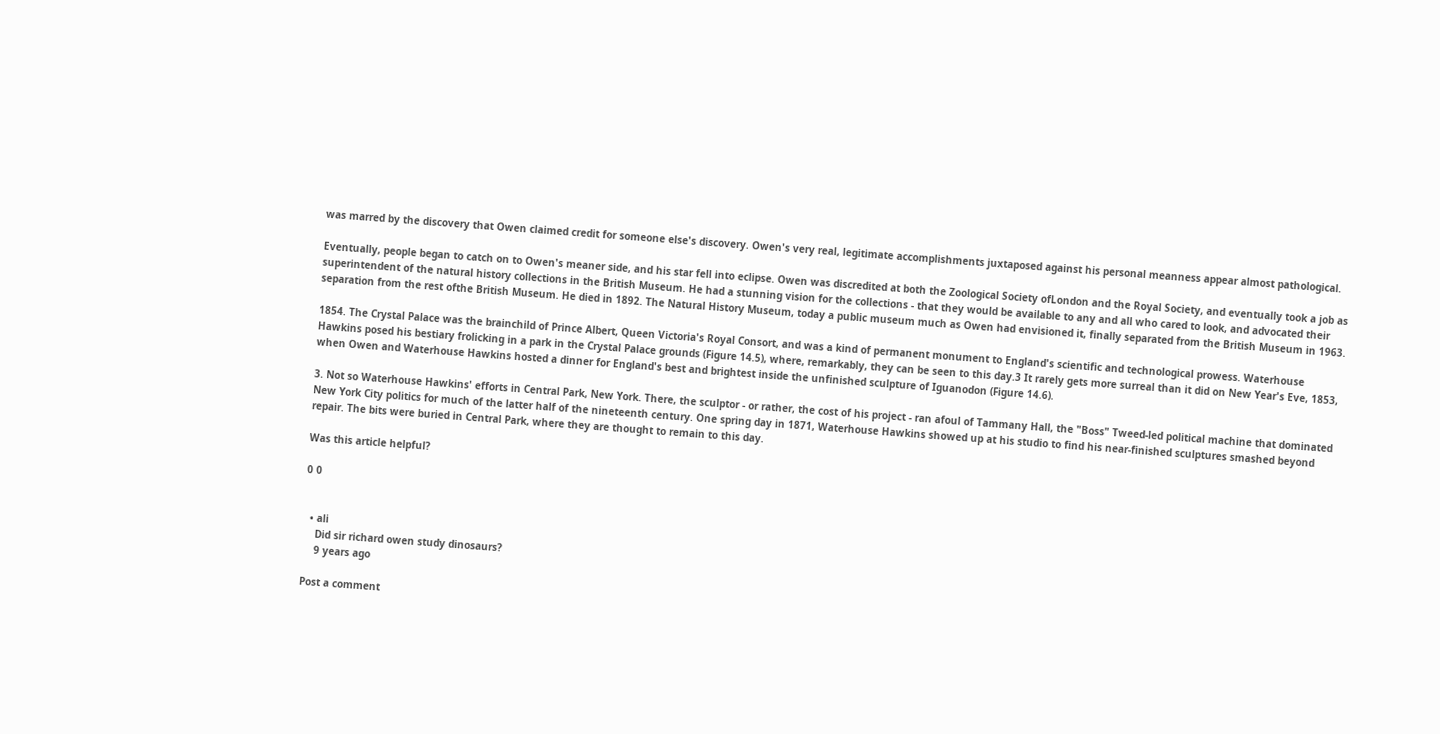was marred by the discovery that Owen claimed credit for someone else's discovery. Owen's very real, legitimate accomplishments juxtaposed against his personal meanness appear almost pathological.

Eventually, people began to catch on to Owen's meaner side, and his star fell into eclipse. Owen was discredited at both the Zoological Society ofLondon and the Royal Society, and eventually took a job as superintendent of the natural history collections in the British Museum. He had a stunning vision for the collections - that they would be available to any and all who cared to look, and advocated their separation from the rest ofthe British Museum. He died in 1892. The Natural History Museum, today a public museum much as Owen had envisioned it, finally separated from the British Museum in 1963.

1854. The Crystal Palace was the brainchild of Prince Albert, Queen Victoria's Royal Consort, and was a kind of permanent monument to England's scientific and technological prowess. Waterhouse Hawkins posed his bestiary frolicking in a park in the Crystal Palace grounds (Figure 14.5), where, remarkably, they can be seen to this day.3 It rarely gets more surreal than it did on New Year's Eve, 1853, when Owen and Waterhouse Hawkins hosted a dinner for England's best and brightest inside the unfinished sculpture of Iguanodon (Figure 14.6).

3. Not so Waterhouse Hawkins' efforts in Central Park, New York. There, the sculptor - or rather, the cost of his project - ran afoul of Tammany Hall, the "Boss" Tweed-led political machine that dominated New York City politics for much of the latter half of the nineteenth century. One spring day in 1871, Waterhouse Hawkins showed up at his studio to find his near-finished sculptures smashed beyond repair. The bits were buried in Central Park, where they are thought to remain to this day.

Was this article helpful?

0 0


  • ali
    Did sir richard owen study dinosaurs?
    9 years ago

Post a comment